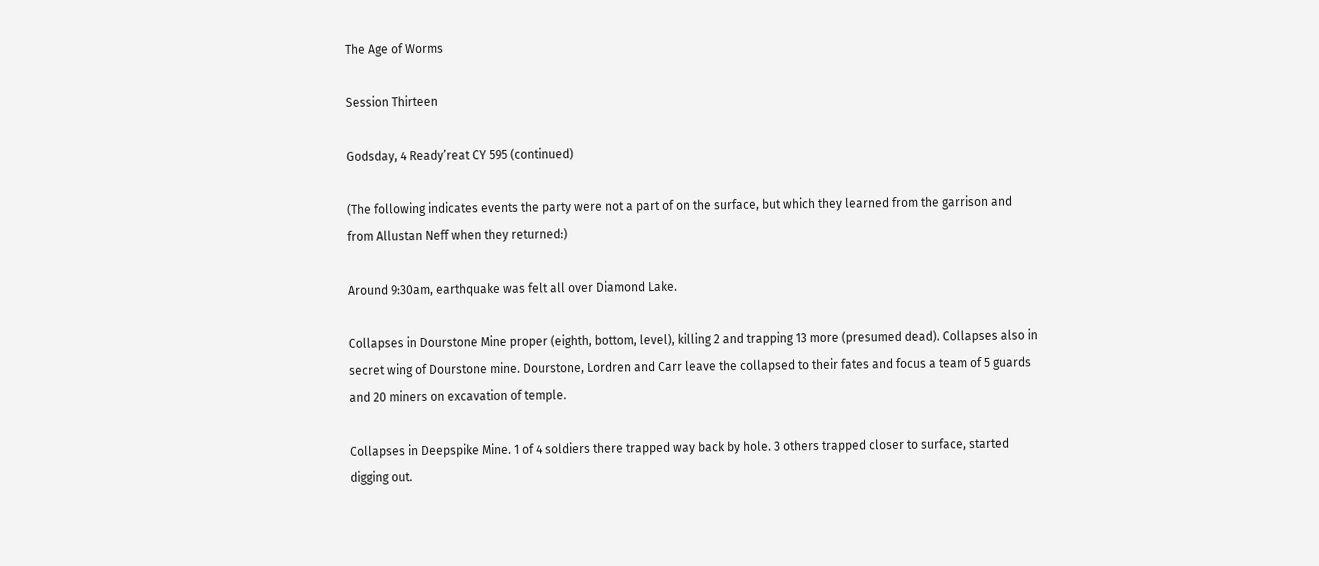The Age of Worms

Session Thirteen

Godsday, 4 Ready’reat CY 595 (continued)

(The following indicates events the party were not a part of on the surface, but which they learned from the garrison and from Allustan Neff when they returned:)

Around 9:30am, earthquake was felt all over Diamond Lake.

Collapses in Dourstone Mine proper (eighth, bottom, level), killing 2 and trapping 13 more (presumed dead). Collapses also in secret wing of Dourstone mine. Dourstone, Lordren and Carr leave the collapsed to their fates and focus a team of 5 guards and 20 miners on excavation of temple.

Collapses in Deepspike Mine. 1 of 4 soldiers there trapped way back by hole. 3 others trapped closer to surface, started digging out.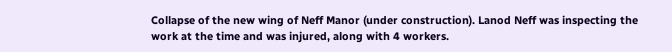Collapse of the new wing of Neff Manor (under construction). Lanod Neff was inspecting the work at the time and was injured, along with 4 workers.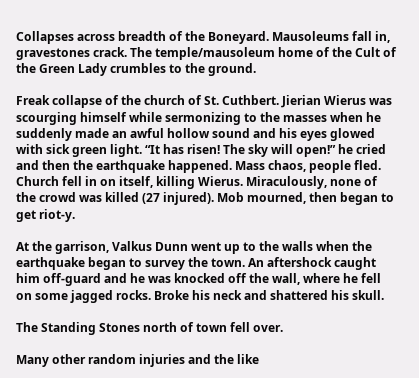Collapses across breadth of the Boneyard. Mausoleums fall in, gravestones crack. The temple/mausoleum home of the Cult of the Green Lady crumbles to the ground.

Freak collapse of the church of St. Cuthbert. Jierian Wierus was scourging himself while sermonizing to the masses when he suddenly made an awful hollow sound and his eyes glowed with sick green light. “It has risen! The sky will open!” he cried and then the earthquake happened. Mass chaos, people fled. Church fell in on itself, killing Wierus. Miraculously, none of the crowd was killed (27 injured). Mob mourned, then began to get riot-y.

At the garrison, Valkus Dunn went up to the walls when the earthquake began to survey the town. An aftershock caught him off-guard and he was knocked off the wall, where he fell on some jagged rocks. Broke his neck and shattered his skull.

The Standing Stones north of town fell over.

Many other random injuries and the like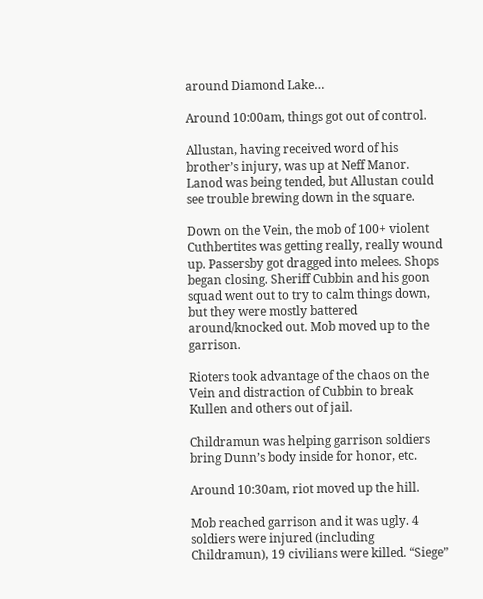around Diamond Lake…

Around 10:00am, things got out of control.

Allustan, having received word of his brother’s injury, was up at Neff Manor. Lanod was being tended, but Allustan could see trouble brewing down in the square.

Down on the Vein, the mob of 100+ violent Cuthbertites was getting really, really wound up. Passersby got dragged into melees. Shops began closing. Sheriff Cubbin and his goon squad went out to try to calm things down, but they were mostly battered around/knocked out. Mob moved up to the garrison.

Rioters took advantage of the chaos on the Vein and distraction of Cubbin to break Kullen and others out of jail.

Childramun was helping garrison soldiers bring Dunn’s body inside for honor, etc.

Around 10:30am, riot moved up the hill.

Mob reached garrison and it was ugly. 4 soldiers were injured (including Childramun), 19 civilians were killed. “Siege”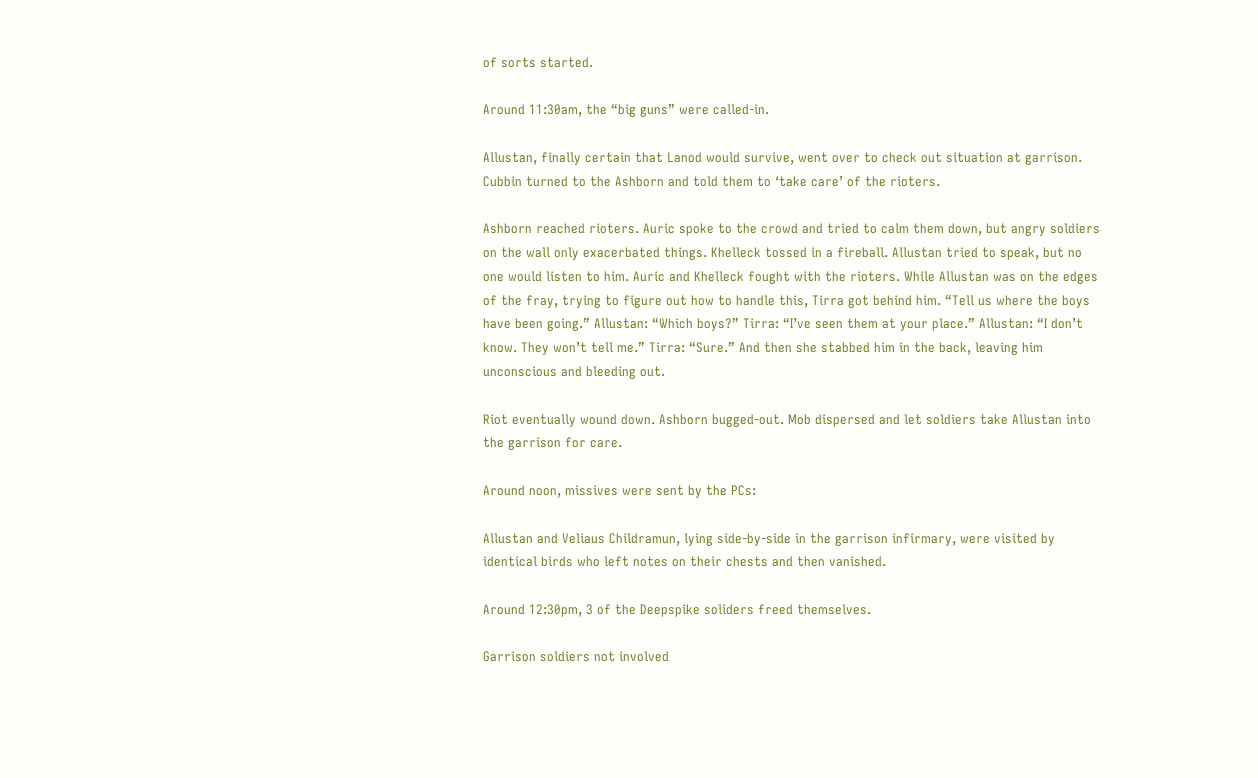of sorts started.

Around 11:30am, the “big guns” were called-in.

Allustan, finally certain that Lanod would survive, went over to check out situation at garrison.
Cubbin turned to the Ashborn and told them to ‘take care’ of the rioters.

Ashborn reached rioters. Auric spoke to the crowd and tried to calm them down, but angry soldiers on the wall only exacerbated things. Khelleck tossed in a fireball. Allustan tried to speak, but no one would listen to him. Auric and Khelleck fought with the rioters. While Allustan was on the edges of the fray, trying to figure out how to handle this, Tirra got behind him. “Tell us where the boys have been going.” Allustan: “Which boys?” Tirra: “I’ve seen them at your place.” Allustan: “I don’t know. They won’t tell me.” Tirra: “Sure.” And then she stabbed him in the back, leaving him unconscious and bleeding out.

Riot eventually wound down. Ashborn bugged-out. Mob dispersed and let soldiers take Allustan into the garrison for care.

Around noon, missives were sent by the PCs:

Allustan and Veliaus Childramun, lying side-by-side in the garrison infirmary, were visited by identical birds who left notes on their chests and then vanished.

Around 12:30pm, 3 of the Deepspike soliders freed themselves.

Garrison soldiers not involved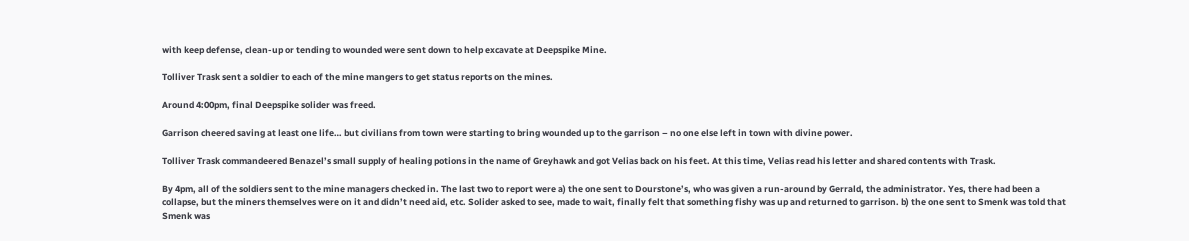with keep defense, clean-up or tending to wounded were sent down to help excavate at Deepspike Mine.

Tolliver Trask sent a soldier to each of the mine mangers to get status reports on the mines.

Around 4:00pm, final Deepspike solider was freed.

Garrison cheered saving at least one life… but civilians from town were starting to bring wounded up to the garrison – no one else left in town with divine power.

Tolliver Trask commandeered Benazel’s small supply of healing potions in the name of Greyhawk and got Velias back on his feet. At this time, Velias read his letter and shared contents with Trask.

By 4pm, all of the soldiers sent to the mine managers checked in. The last two to report were a) the one sent to Dourstone’s, who was given a run-around by Gerrald, the administrator. Yes, there had been a collapse, but the miners themselves were on it and didn’t need aid, etc. Solider asked to see, made to wait, finally felt that something fishy was up and returned to garrison. b) the one sent to Smenk was told that Smenk was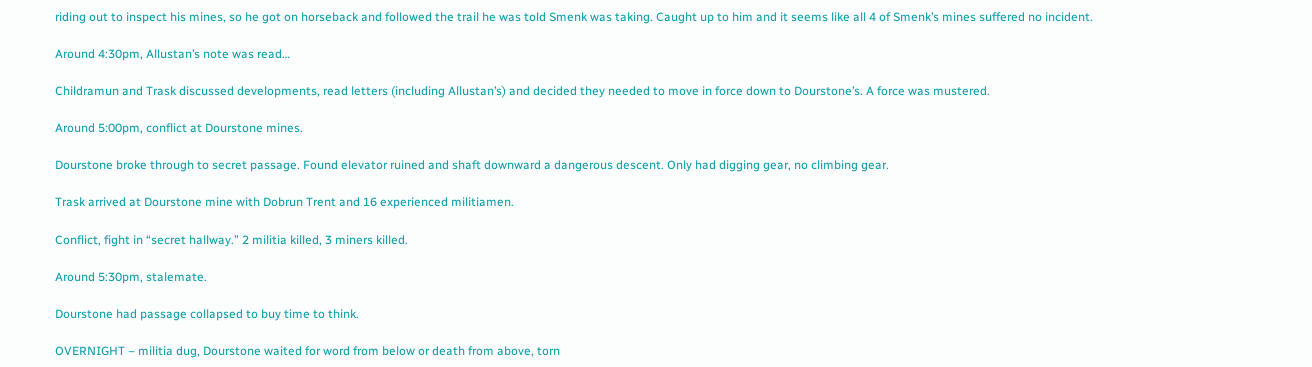riding out to inspect his mines, so he got on horseback and followed the trail he was told Smenk was taking. Caught up to him and it seems like all 4 of Smenk’s mines suffered no incident.

Around 4:30pm, Allustan’s note was read…

Childramun and Trask discussed developments, read letters (including Allustan’s) and decided they needed to move in force down to Dourstone’s. A force was mustered.

Around 5:00pm, conflict at Dourstone mines.

Dourstone broke through to secret passage. Found elevator ruined and shaft downward a dangerous descent. Only had digging gear, no climbing gear.

Trask arrived at Dourstone mine with Dobrun Trent and 16 experienced militiamen.

Conflict, fight in “secret hallway.” 2 militia killed, 3 miners killed.

Around 5:30pm, stalemate.

Dourstone had passage collapsed to buy time to think.

OVERNIGHT – militia dug, Dourstone waited for word from below or death from above, torn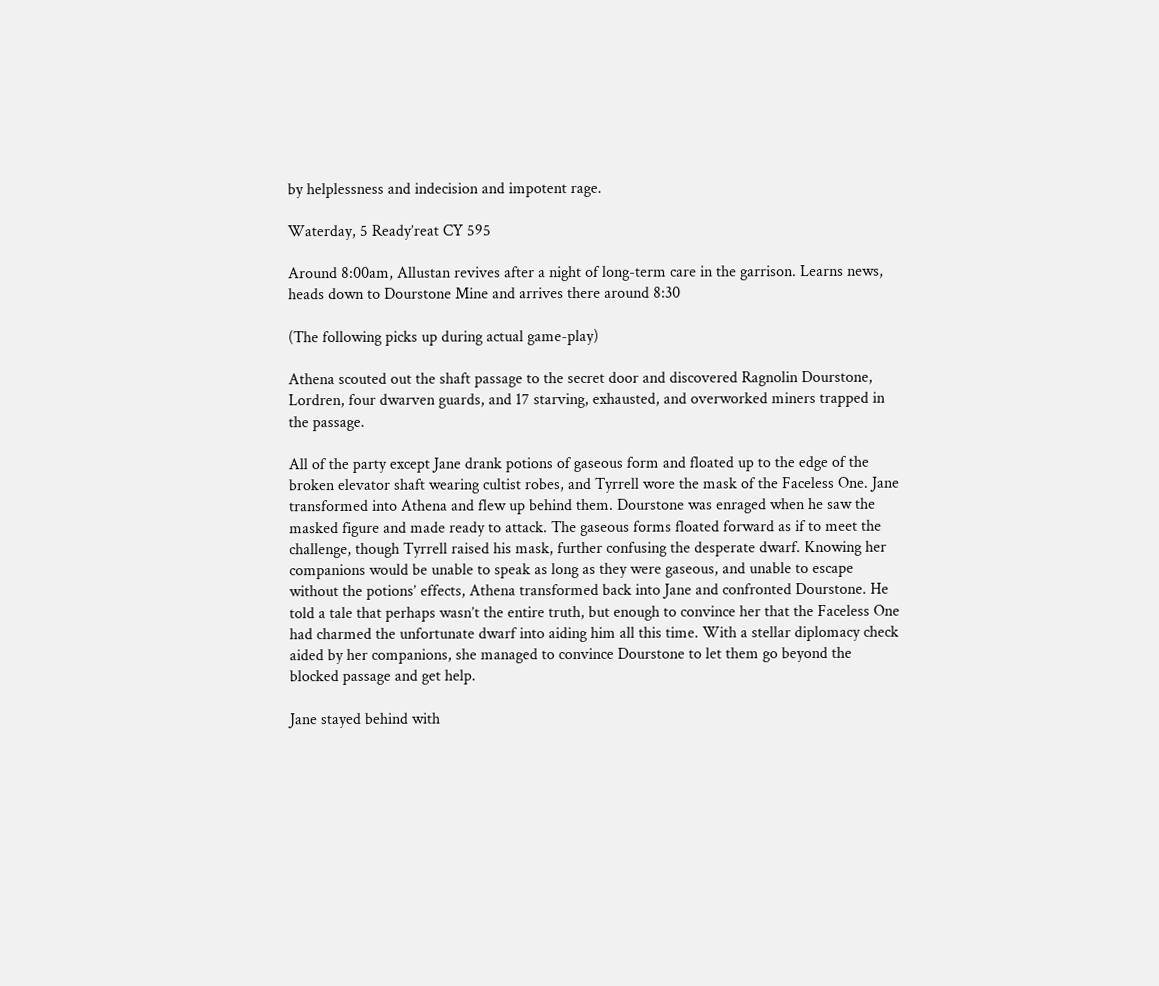by helplessness and indecision and impotent rage.

Waterday, 5 Ready’reat CY 595

Around 8:00am, Allustan revives after a night of long-term care in the garrison. Learns news, heads down to Dourstone Mine and arrives there around 8:30

(The following picks up during actual game-play)

Athena scouted out the shaft passage to the secret door and discovered Ragnolin Dourstone, Lordren, four dwarven guards, and 17 starving, exhausted, and overworked miners trapped in the passage.

All of the party except Jane drank potions of gaseous form and floated up to the edge of the broken elevator shaft wearing cultist robes, and Tyrrell wore the mask of the Faceless One. Jane transformed into Athena and flew up behind them. Dourstone was enraged when he saw the masked figure and made ready to attack. The gaseous forms floated forward as if to meet the challenge, though Tyrrell raised his mask, further confusing the desperate dwarf. Knowing her companions would be unable to speak as long as they were gaseous, and unable to escape without the potions’ effects, Athena transformed back into Jane and confronted Dourstone. He told a tale that perhaps wasn’t the entire truth, but enough to convince her that the Faceless One had charmed the unfortunate dwarf into aiding him all this time. With a stellar diplomacy check aided by her companions, she managed to convince Dourstone to let them go beyond the blocked passage and get help.

Jane stayed behind with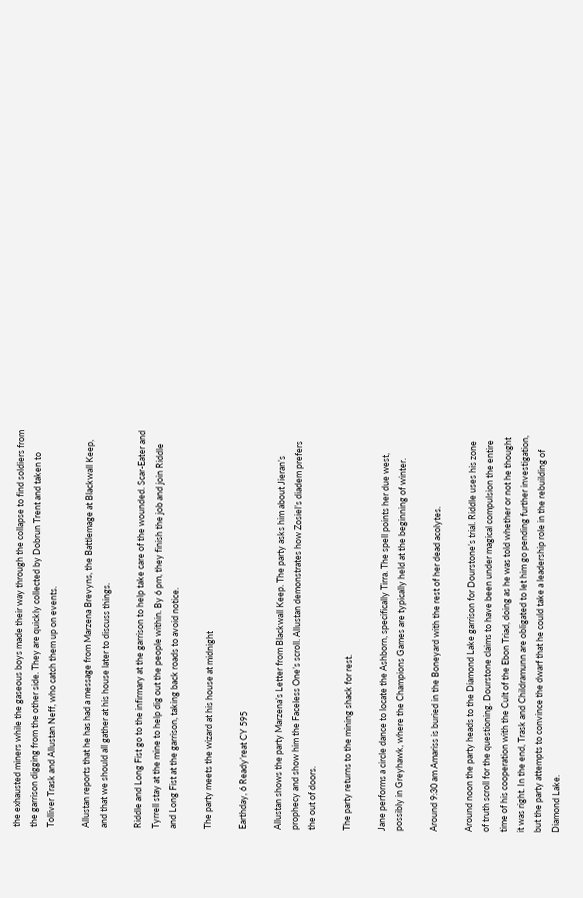the exhausted miners while the gaseous boys made their way through the collapse to find soldiers from the garrison digging from the other side. They are quickly collected by Dobrun Trent and taken to Tolliver Trask and Allustan Neff, who catch them up on events.

Allustan reports that he has had a message from Marzena Brevyns, the Battlemage at Blackwall Keep, and that we should all gather at his house later to discuss things.

Riddle and Long Fist go to the infirmary at the garrison to help take care of the wounded. Scar-Eater and Tyrrell stay at the mine to help dig out the people within. By 6 pm, they finish the job and join Riddle and Long Fist at the garrison, taking back roads to avoid notice.

The party meets the wizard at his house at midnight

Earthday, 6 Ready’reat CY 595

Allustan shows the party Marzena’s Letter from Blackwall Keep. The party asks him about Jieran’s prophecy and show him the Faceless One’s scroll. Allustan demonstrates how Zosiel’s diadem prefers the out of doors.

The party returns to the mining shack for rest.

Jane performs a circle dance to locate the Ashborn, specifically Tirra. The spell points her due west, possibly in Greyhawk, where the Champions Games are typically held at the beginning of winter.

Around 9:30 am Amariss is buried in the Boneyard with the rest of her dead acolytes.

Around noon the party heads to the Diamond Lake garrison for Dourstone’s trial. Riddle uses his zone of truth scroll for the questioning. Dourstone claims to have been under magical compulsion the entire time of his cooperation with the Cult of the Ebon Triad, doing as he was told whether or not he thought it was right. In the end, Trask and Childramunn are obligated to let him go pending further investigation, but the party attempts to convince the dwarf that he could take a leadership role in the rebuilding of Diamond Lake.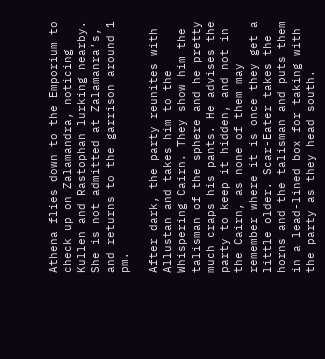Athena flies down to the Emporium to check up on Zalamandra, noticing Kullen and Rastophan lurking nearby. She is not admitted at Zalamanra’s, and returns to the garrison around 1 pm.

After dark, the party reunites with Allustan and takes him to the Whispering Cairn. They show him the talisman of the sphere and he pretty much craps his pants. He advises the party to keep it hidden, and not in the Cairn, as none of them may remember where it is once they get a little older. Scar-Eater takes the horns and the talisman and puts them in a lead-lined box for taking with the party as they head south.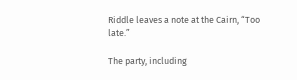Riddle leaves a note at the Cairn, “Too late.”

The party, including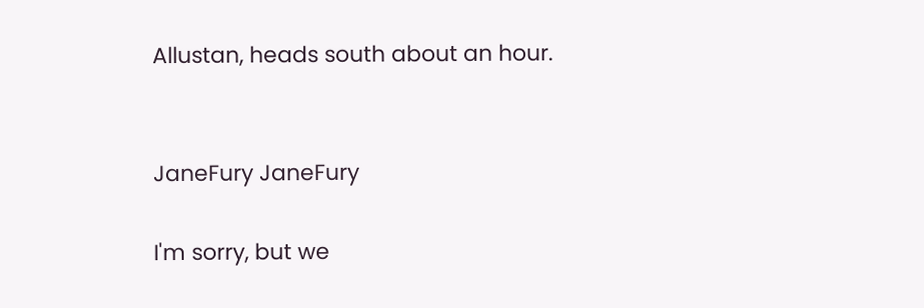Allustan, heads south about an hour.


JaneFury JaneFury

I'm sorry, but we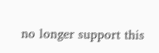no longer support this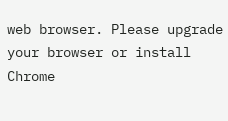web browser. Please upgrade your browser or install Chrome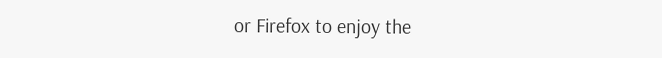or Firefox to enjoy the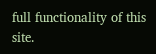full functionality of this site.